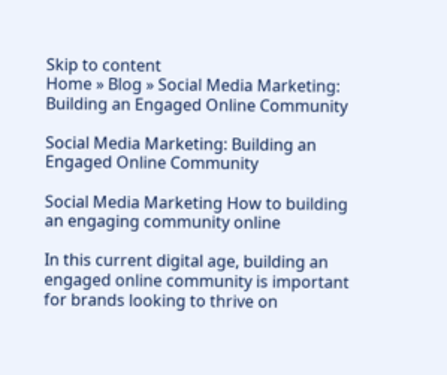Skip to content
Home » Blog » Social Media Marketing: Building an Engaged Online Community

Social Media Marketing: Building an Engaged Online Community

Social Media Marketing How to building an engaging community online

In this current digital age, building an engaged online community is important for brands looking to thrive on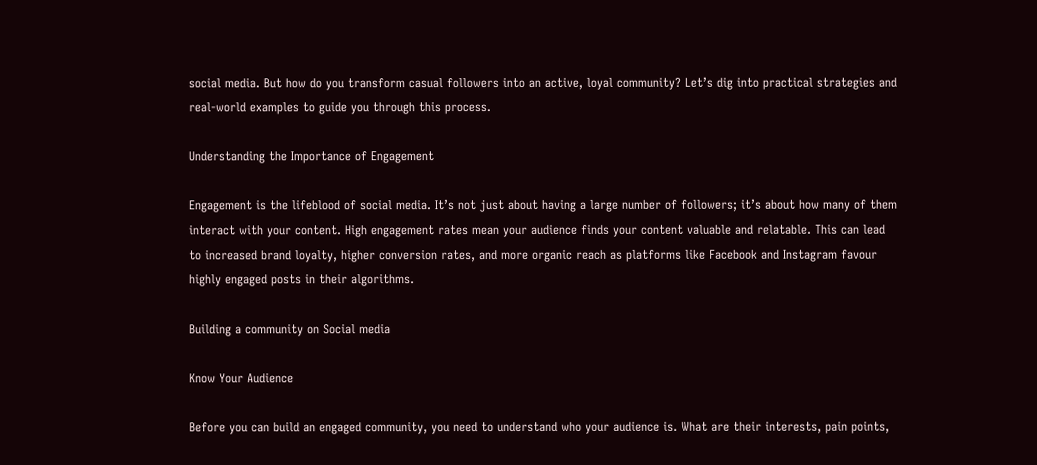social media. But how do you transform casual followers into an active, loyal community? Let’s dig into practical strategies and real-world examples to guide you through this process.

Understanding the Importance of Engagement

Engagement is the lifeblood of social media. It’s not just about having a large number of followers; it’s about how many of them interact with your content. High engagement rates mean your audience finds your content valuable and relatable. This can lead to increased brand loyalty, higher conversion rates, and more organic reach as platforms like Facebook and Instagram favour highly engaged posts in their algorithms.

Building a community on Social media

Know Your Audience

Before you can build an engaged community, you need to understand who your audience is. What are their interests, pain points,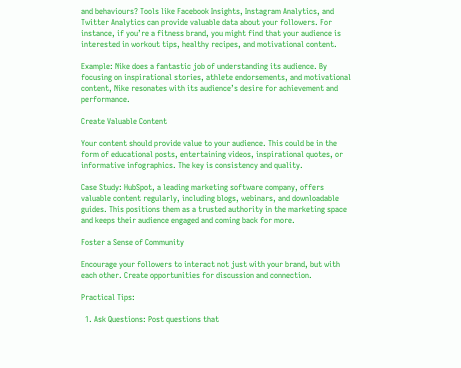and behaviours? Tools like Facebook Insights, Instagram Analytics, and Twitter Analytics can provide valuable data about your followers. For instance, if you’re a fitness brand, you might find that your audience is interested in workout tips, healthy recipes, and motivational content.

Example: Nike does a fantastic job of understanding its audience. By focusing on inspirational stories, athlete endorsements, and motivational content, Nike resonates with its audience’s desire for achievement and performance.

Create Valuable Content

Your content should provide value to your audience. This could be in the form of educational posts, entertaining videos, inspirational quotes, or informative infographics. The key is consistency and quality.

Case Study: HubSpot, a leading marketing software company, offers valuable content regularly, including blogs, webinars, and downloadable guides. This positions them as a trusted authority in the marketing space and keeps their audience engaged and coming back for more.

Foster a Sense of Community

Encourage your followers to interact not just with your brand, but with each other. Create opportunities for discussion and connection.

Practical Tips:

  1. Ask Questions: Post questions that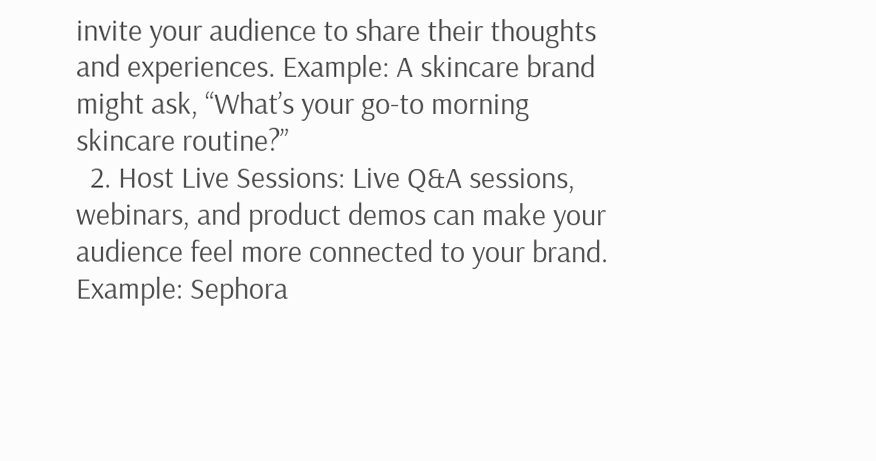invite your audience to share their thoughts and experiences. Example: A skincare brand might ask, “What’s your go-to morning skincare routine?”
  2. Host Live Sessions: Live Q&A sessions, webinars, and product demos can make your audience feel more connected to your brand. Example: Sephora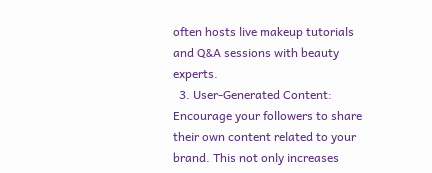often hosts live makeup tutorials and Q&A sessions with beauty experts.
  3. User-Generated Content: Encourage your followers to share their own content related to your brand. This not only increases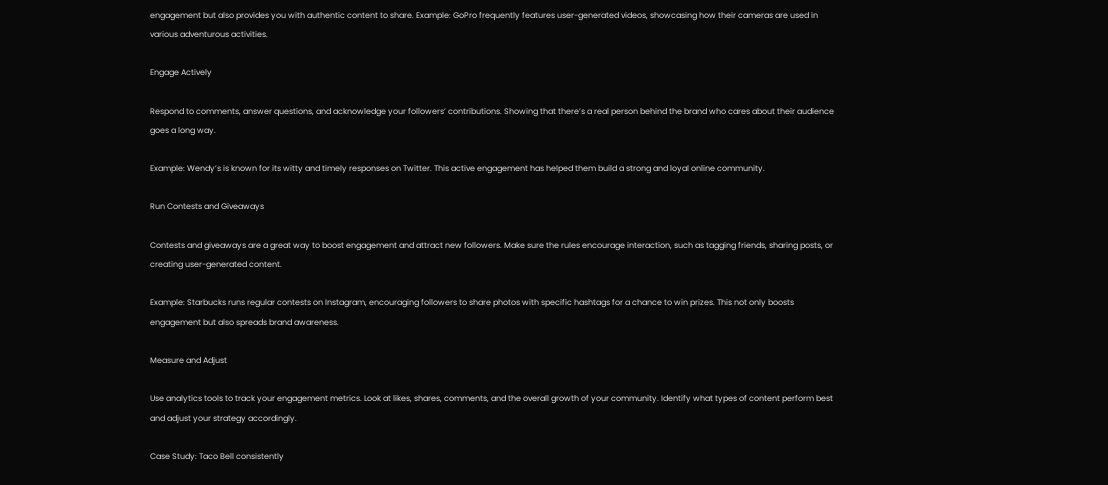engagement but also provides you with authentic content to share. Example: GoPro frequently features user-generated videos, showcasing how their cameras are used in various adventurous activities.

Engage Actively

Respond to comments, answer questions, and acknowledge your followers’ contributions. Showing that there’s a real person behind the brand who cares about their audience goes a long way.

Example: Wendy’s is known for its witty and timely responses on Twitter. This active engagement has helped them build a strong and loyal online community.

Run Contests and Giveaways

Contests and giveaways are a great way to boost engagement and attract new followers. Make sure the rules encourage interaction, such as tagging friends, sharing posts, or creating user-generated content.

Example: Starbucks runs regular contests on Instagram, encouraging followers to share photos with specific hashtags for a chance to win prizes. This not only boosts engagement but also spreads brand awareness.

Measure and Adjust

Use analytics tools to track your engagement metrics. Look at likes, shares, comments, and the overall growth of your community. Identify what types of content perform best and adjust your strategy accordingly.

Case Study: Taco Bell consistently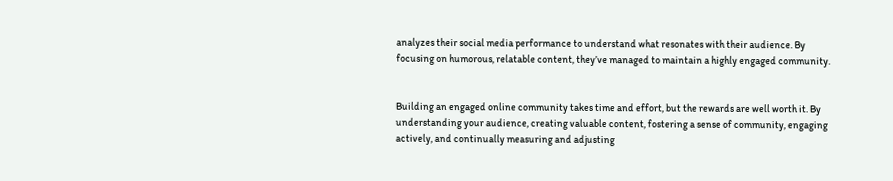analyzes their social media performance to understand what resonates with their audience. By focusing on humorous, relatable content, they’ve managed to maintain a highly engaged community.


Building an engaged online community takes time and effort, but the rewards are well worth it. By understanding your audience, creating valuable content, fostering a sense of community, engaging actively, and continually measuring and adjusting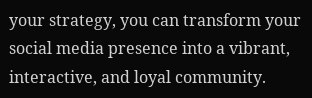your strategy, you can transform your social media presence into a vibrant, interactive, and loyal community.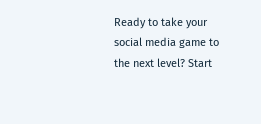Ready to take your social media game to the next level? Start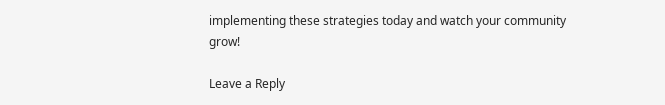implementing these strategies today and watch your community grow!

Leave a Reply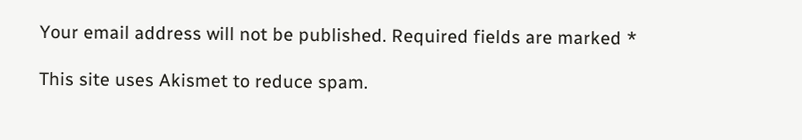Your email address will not be published. Required fields are marked *

This site uses Akismet to reduce spam.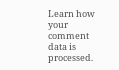Learn how your comment data is processed.